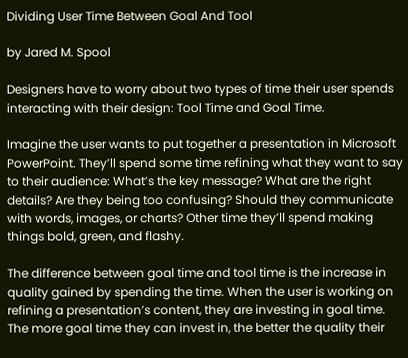Dividing User Time Between Goal And Tool

by Jared M. Spool

Designers have to worry about two types of time their user spends interacting with their design: Tool Time and Goal Time.

Imagine the user wants to put together a presentation in Microsoft PowerPoint. They’ll spend some time refining what they want to say to their audience: What’s the key message? What are the right details? Are they being too confusing? Should they communicate with words, images, or charts? Other time they’ll spend making things bold, green, and flashy.

The difference between goal time and tool time is the increase in quality gained by spending the time. When the user is working on refining a presentation’s content, they are investing in goal time. The more goal time they can invest in, the better the quality their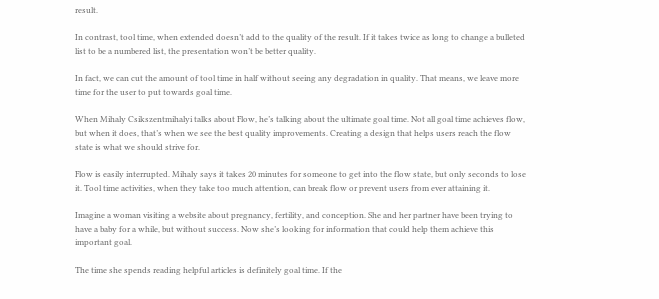result.

In contrast, tool time, when extended doesn’t add to the quality of the result. If it takes twice as long to change a bulleted list to be a numbered list, the presentation won’t be better quality.

In fact, we can cut the amount of tool time in half without seeing any degradation in quality. That means, we leave more time for the user to put towards goal time.

When Mihaly Csikszentmihalyi talks about Flow, he’s talking about the ultimate goal time. Not all goal time achieves flow, but when it does, that’s when we see the best quality improvements. Creating a design that helps users reach the flow state is what we should strive for.

Flow is easily interrupted. Mihaly says it takes 20 minutes for someone to get into the flow state, but only seconds to lose it. Tool time activities, when they take too much attention, can break flow or prevent users from ever attaining it.

Imagine a woman visiting a website about pregnancy, fertility, and conception. She and her partner have been trying to have a baby for a while, but without success. Now she’s looking for information that could help them achieve this important goal.

The time she spends reading helpful articles is definitely goal time. If the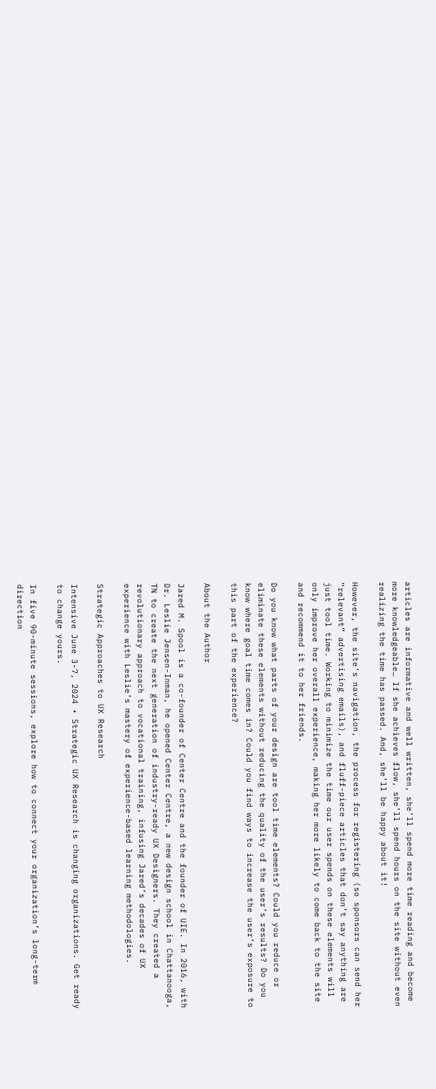articles are informative and well written, she’ll spend more time reading and become more knowledgeable… If she achieves flow, she’ll spend hours on the site without even realizing the time has passed. And, she’ll be happy about it!

However, the site’s navigation, the process for registering (so sponsors can send her “relevant” advertising emails), and fluff-piece articles that don’t say anything are just tool time. Working to minimize the time our user spends on these elements will only improve her overall experience, making her more likely to come back to the site and recommend it to her friends.

Do you know what parts of your design are tool time elements? Could you reduce or eliminate these elements without reducing the quality of the user’s results? Do you know where goal time comes in? Could you find ways to increase the user’s exposure to this part of the experience?

About the Author

Jared M. Spool is a co-founder of Center Centre and the founder of UIE. In 2016, with Dr. Leslie Jensen-Inman, he opened Center Centre, a new design school in Chattanooga, TN to create the next generation of industry-ready UX Designers. They created a revolutionary approach to vocational training, infusing Jared’s decades of UX experience with Leslie’s mastery of experience-based learning methodologies.

Strategic Approaches to UX Research

Intensive June 3-7, 2024 • Strategic UX Research is changing organizations. Get ready to change yours.

In five 90-minute sessions, explore how to connect your organization’s long-term direction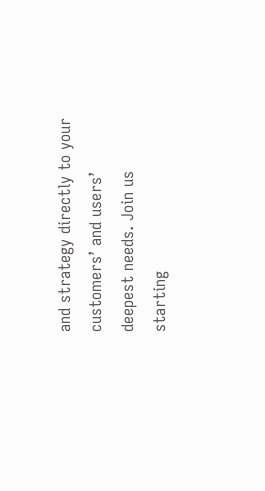and strategy directly to your customers’ and users’ deepest needs. Join us starting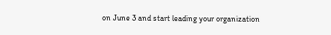on June 3 and start leading your organization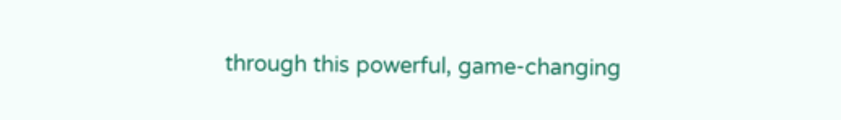through this powerful, game-changing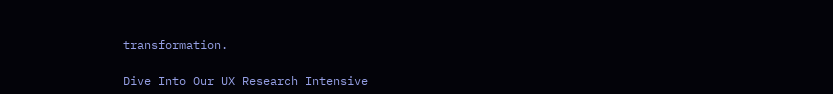transformation.

Dive Into Our UX Research Intensive